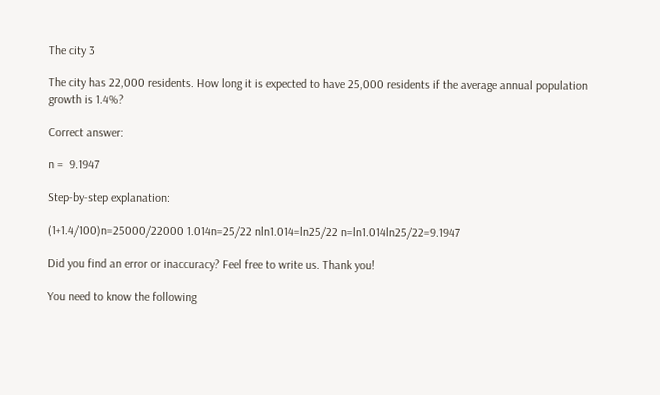The city 3

The city has 22,000 residents. How long it is expected to have 25,000 residents if the average annual population growth is 1.4%?

Correct answer:

n =  9.1947

Step-by-step explanation:

(1+1.4/100)n=25000/22000 1.014n=25/22 nln1.014=ln25/22 n=ln1.014ln25/22=9.1947

Did you find an error or inaccuracy? Feel free to write us. Thank you!

You need to know the following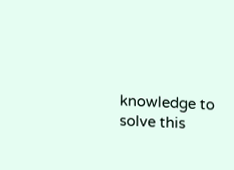knowledge to solve this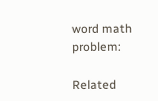word math problem:

Related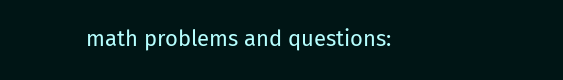math problems and questions: